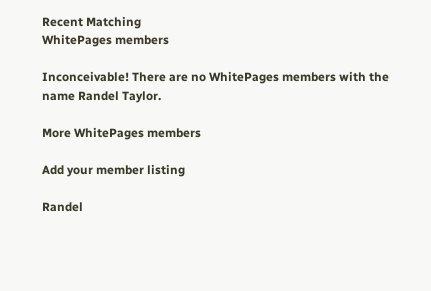Recent Matching
WhitePages members

Inconceivable! There are no WhitePages members with the name Randel Taylor.

More WhitePages members

Add your member listing

Randel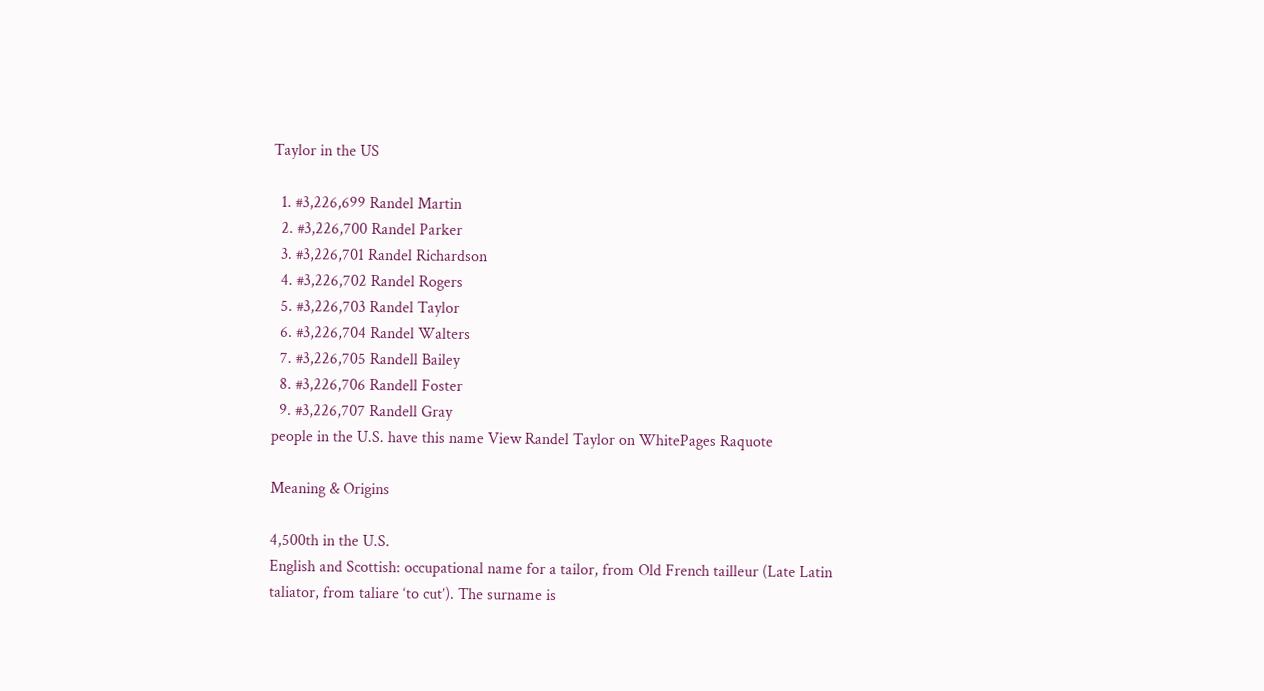Taylor in the US

  1. #3,226,699 Randel Martin
  2. #3,226,700 Randel Parker
  3. #3,226,701 Randel Richardson
  4. #3,226,702 Randel Rogers
  5. #3,226,703 Randel Taylor
  6. #3,226,704 Randel Walters
  7. #3,226,705 Randell Bailey
  8. #3,226,706 Randell Foster
  9. #3,226,707 Randell Gray
people in the U.S. have this name View Randel Taylor on WhitePages Raquote

Meaning & Origins

4,500th in the U.S.
English and Scottish: occupational name for a tailor, from Old French tailleur (Late Latin taliator, from taliare ‘to cut’). The surname is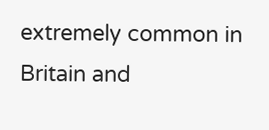extremely common in Britain and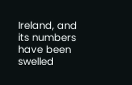Ireland, and its numbers have been swelled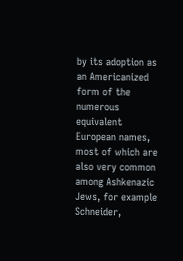by its adoption as an Americanized form of the numerous equivalent European names, most of which are also very common among Ashkenazic Jews, for example Schneider,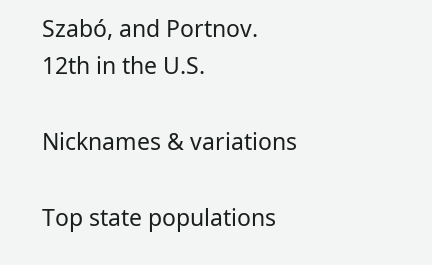Szabó, and Portnov.
12th in the U.S.

Nicknames & variations

Top state populations